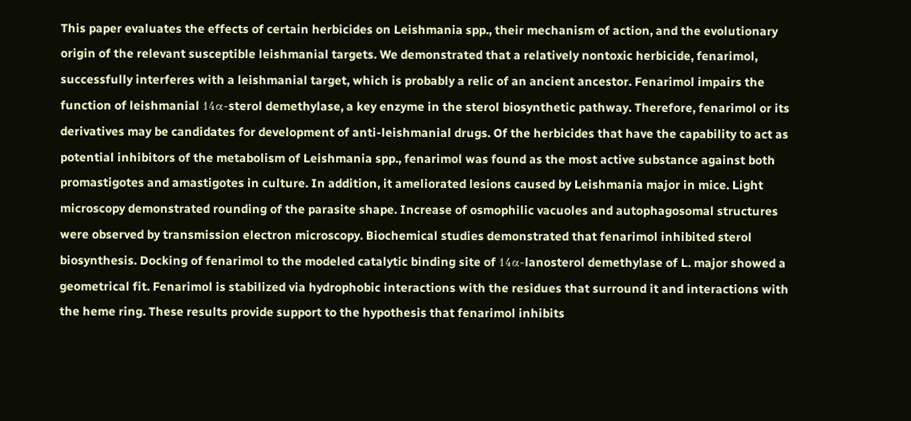This paper evaluates the effects of certain herbicides on Leishmania spp., their mechanism of action, and the evolutionary origin of the relevant susceptible leishmanial targets. We demonstrated that a relatively nontoxic herbicide, fenarimol, successfully interferes with a leishmanial target, which is probably a relic of an ancient ancestor. Fenarimol impairs the function of leishmanial 14α-sterol demethylase, a key enzyme in the sterol biosynthetic pathway. Therefore, fenarimol or its derivatives may be candidates for development of anti-leishmanial drugs. Of the herbicides that have the capability to act as potential inhibitors of the metabolism of Leishmania spp., fenarimol was found as the most active substance against both promastigotes and amastigotes in culture. In addition, it ameliorated lesions caused by Leishmania major in mice. Light microscopy demonstrated rounding of the parasite shape. Increase of osmophilic vacuoles and autophagosomal structures were observed by transmission electron microscopy. Biochemical studies demonstrated that fenarimol inhibited sterol biosynthesis. Docking of fenarimol to the modeled catalytic binding site of 14α-lanosterol demethylase of L. major showed a geometrical fit. Fenarimol is stabilized via hydrophobic interactions with the residues that surround it and interactions with the heme ring. These results provide support to the hypothesis that fenarimol inhibits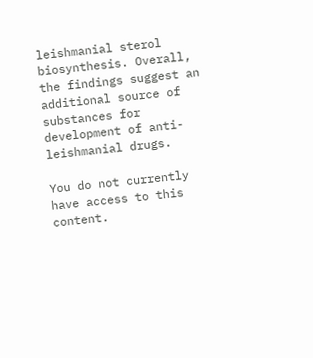leishmanial sterol biosynthesis. Overall, the findings suggest an additional source of substances for development of anti-leishmanial drugs.

You do not currently have access to this content.